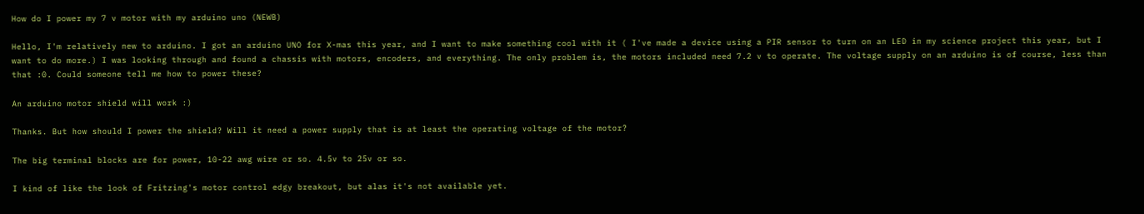How do I power my 7 v motor with my arduino uno (NEWB)

Hello, I'm relatively new to arduino. I got an arduino UNO for X-mas this year, and I want to make something cool with it ( I've made a device using a PIR sensor to turn on an LED in my science project this year, but I want to do more.) I was looking through and found a chassis with motors, encoders, and everything. The only problem is, the motors included need 7.2 v to operate. The voltage supply on an arduino is of course, less than that :0. Could someone tell me how to power these?

An arduino motor shield will work :)

Thanks. But how should I power the shield? Will it need a power supply that is at least the operating voltage of the motor?

The big terminal blocks are for power, 10-22 awg wire or so. 4.5v to 25v or so.

I kind of like the look of Fritzing's motor control edgy breakout, but alas it's not available yet.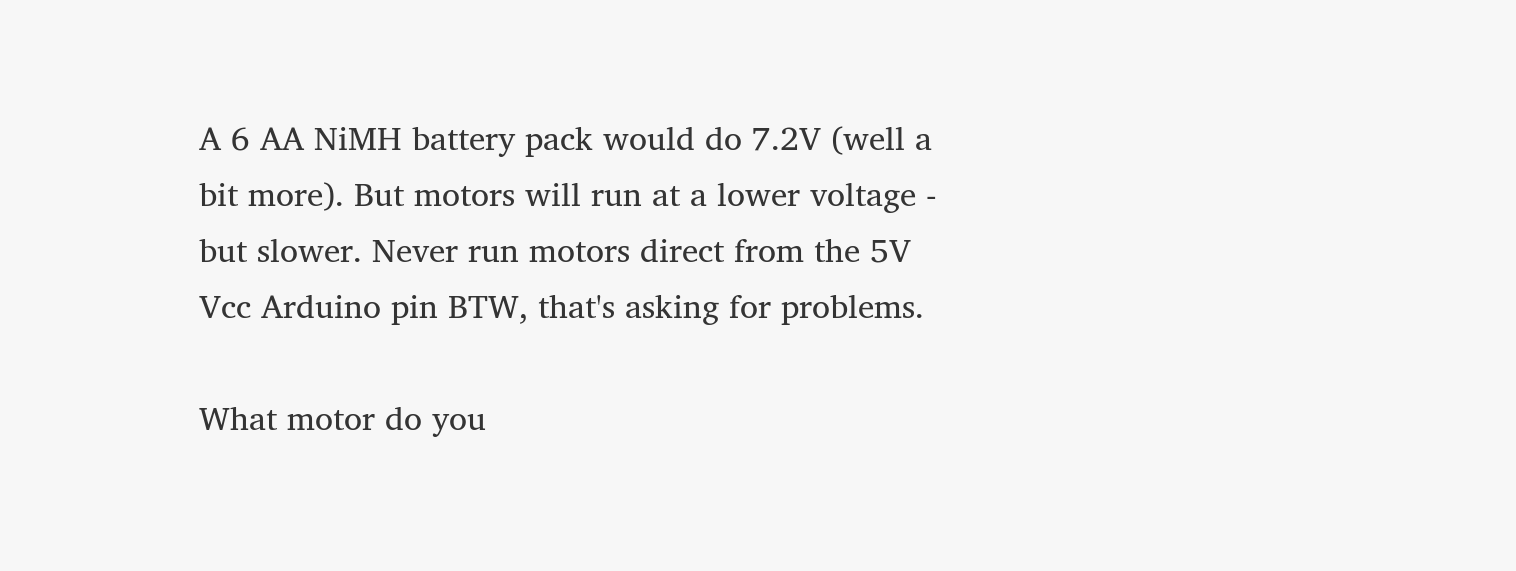A 6 AA NiMH battery pack would do 7.2V (well a bit more). But motors will run at a lower voltage - but slower. Never run motors direct from the 5V Vcc Arduino pin BTW, that's asking for problems.

What motor do you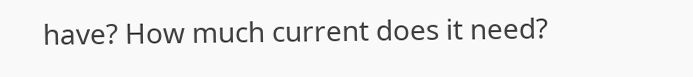have? How much current does it need?